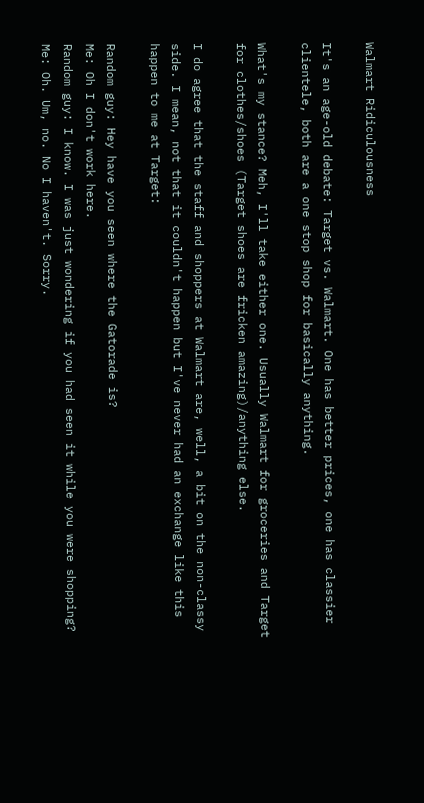Walmart Ridiculousness

It's an age-old debate: Target vs. Walmart. One has better prices, one has classier clientele, both are a one stop shop for basically anything.

What's my stance? Meh, I'll take either one. Usually Walmart for groceries and Target for clothes/shoes (Target shoes are fricken amazing)/anything else.

I do agree that the staff and shoppers at Walmart are, well, a bit on the non-classy side. I mean, not that it couldn't happen but I've never had an exchange like this happen to me at Target:

Random guy: Hey have you seen where the Gatorade is?
Me: Oh I don't work here.
Random guy: I know. I was just wondering if you had seen it while you were shopping?
Me: Oh. Um, no. No I haven't. Sorry.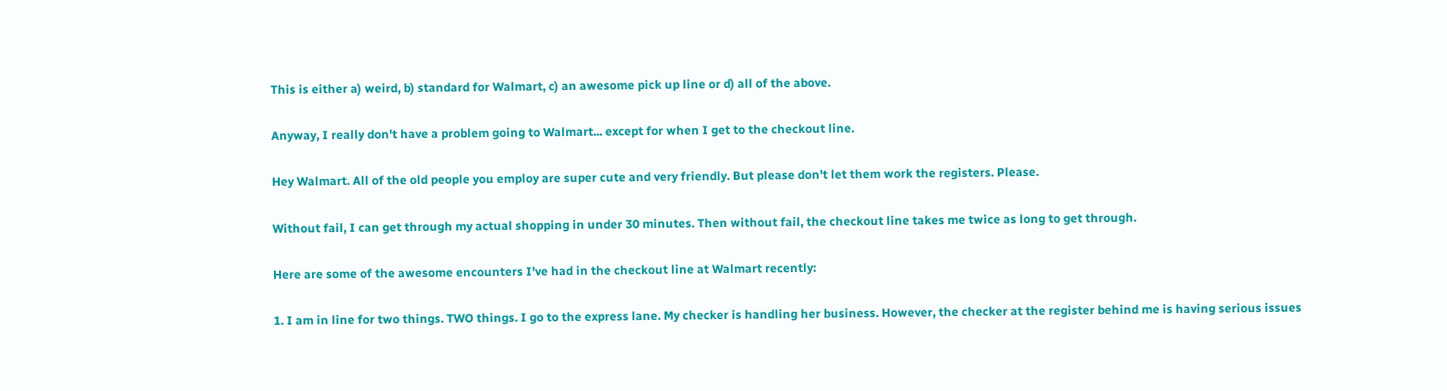This is either a) weird, b) standard for Walmart, c) an awesome pick up line or d) all of the above.

Anyway, I really don't have a problem going to Walmart... except for when I get to the checkout line.

Hey Walmart. All of the old people you employ are super cute and very friendly. But please don't let them work the registers. Please.

Without fail, I can get through my actual shopping in under 30 minutes. Then without fail, the checkout line takes me twice as long to get through.

Here are some of the awesome encounters I've had in the checkout line at Walmart recently:

1. I am in line for two things. TWO things. I go to the express lane. My checker is handling her business. However, the checker at the register behind me is having serious issues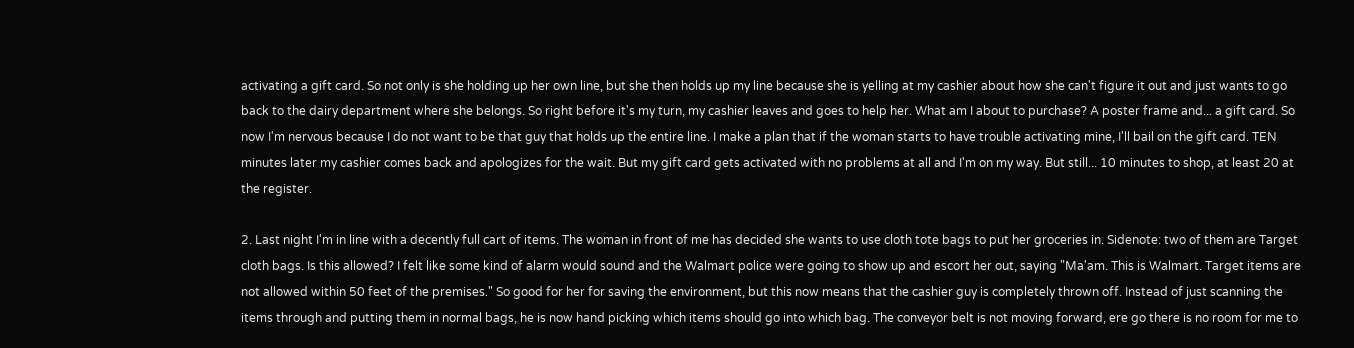activating a gift card. So not only is she holding up her own line, but she then holds up my line because she is yelling at my cashier about how she can't figure it out and just wants to go back to the dairy department where she belongs. So right before it's my turn, my cashier leaves and goes to help her. What am I about to purchase? A poster frame and... a gift card. So now I'm nervous because I do not want to be that guy that holds up the entire line. I make a plan that if the woman starts to have trouble activating mine, I'll bail on the gift card. TEN minutes later my cashier comes back and apologizes for the wait. But my gift card gets activated with no problems at all and I'm on my way. But still... 10 minutes to shop, at least 20 at the register.

2. Last night I'm in line with a decently full cart of items. The woman in front of me has decided she wants to use cloth tote bags to put her groceries in. Sidenote: two of them are Target cloth bags. Is this allowed? I felt like some kind of alarm would sound and the Walmart police were going to show up and escort her out, saying "Ma'am. This is Walmart. Target items are not allowed within 50 feet of the premises." So good for her for saving the environment, but this now means that the cashier guy is completely thrown off. Instead of just scanning the items through and putting them in normal bags, he is now hand picking which items should go into which bag. The conveyor belt is not moving forward, ere go there is no room for me to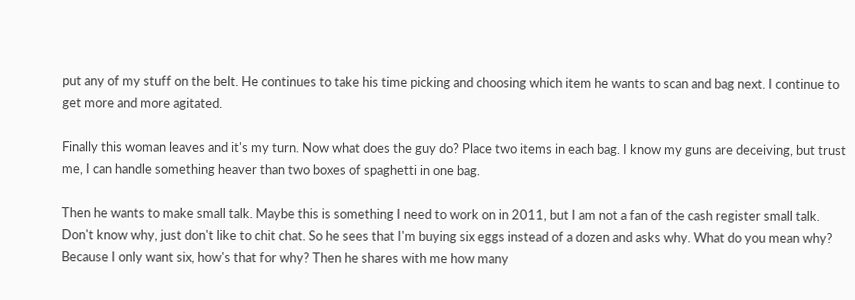put any of my stuff on the belt. He continues to take his time picking and choosing which item he wants to scan and bag next. I continue to get more and more agitated.

Finally this woman leaves and it's my turn. Now what does the guy do? Place two items in each bag. I know my guns are deceiving, but trust me, I can handle something heaver than two boxes of spaghetti in one bag.

Then he wants to make small talk. Maybe this is something I need to work on in 2011, but I am not a fan of the cash register small talk. Don't know why, just don't like to chit chat. So he sees that I'm buying six eggs instead of a dozen and asks why. What do you mean why? Because I only want six, how's that for why? Then he shares with me how many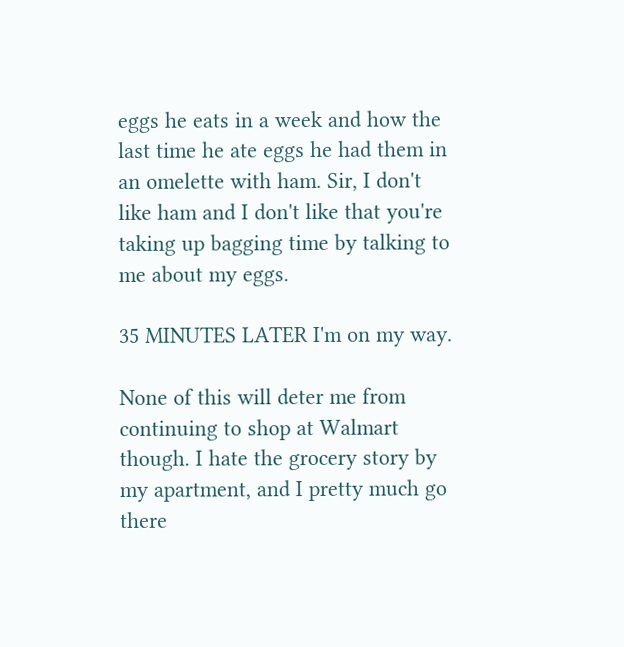eggs he eats in a week and how the last time he ate eggs he had them in an omelette with ham. Sir, I don't like ham and I don't like that you're taking up bagging time by talking to me about my eggs.

35 MINUTES LATER I'm on my way.

None of this will deter me from continuing to shop at Walmart though. I hate the grocery story by my apartment, and I pretty much go there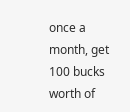once a month, get 100 bucks worth of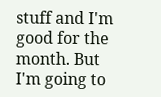stuff and I'm good for the month. But I'm going to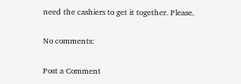need the cashiers to get it together. Please.

No comments:

Post a Comment